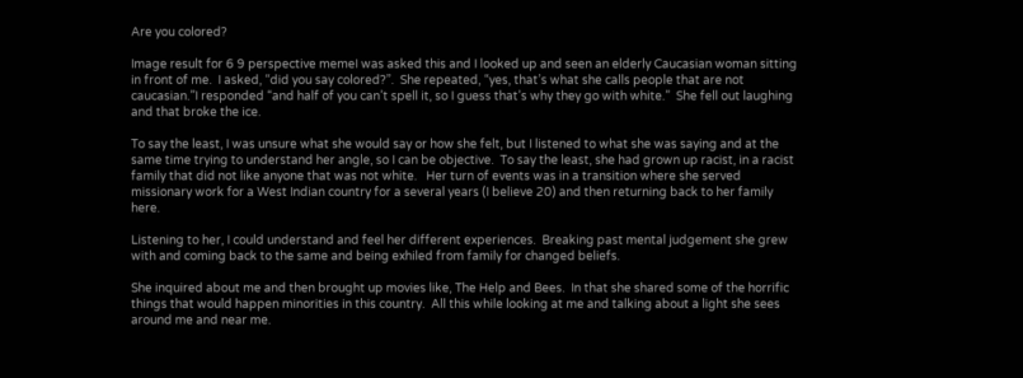Are you colored?

Image result for 6 9 perspective memeI was asked this and I looked up and seen an elderly Caucasian woman sitting in front of me.  I asked, “did you say colored?”.  She repeated, “yes, that’s what she calls people that are not caucasian.”I responded “and half of you can’t spell it, so I guess that’s why they go with white.”  She fell out laughing and that broke the ice.

To say the least, I was unsure what she would say or how she felt, but I listened to what she was saying and at the same time trying to understand her angle, so I can be objective.  To say the least, she had grown up racist, in a racist family that did not like anyone that was not white.   Her turn of events was in a transition where she served missionary work for a West Indian country for a several years (I believe 20) and then returning back to her family here.

Listening to her, I could understand and feel her different experiences.  Breaking past mental judgement she grew with and coming back to the same and being exhiled from family for changed beliefs.

She inquired about me and then brought up movies like, The Help and Bees.  In that she shared some of the horrific things that would happen minorities in this country.  All this while looking at me and talking about a light she sees around me and near me.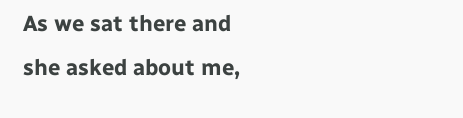As we sat there and she asked about me,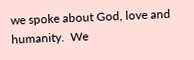we spoke about God, love and humanity.  We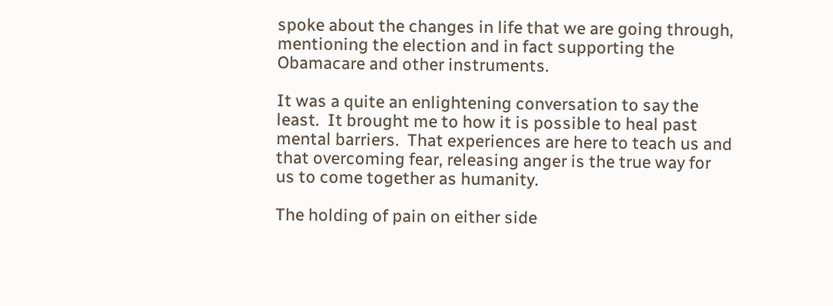spoke about the changes in life that we are going through, mentioning the election and in fact supporting the Obamacare and other instruments.

It was a quite an enlightening conversation to say the least.  It brought me to how it is possible to heal past mental barriers.  That experiences are here to teach us and that overcoming fear, releasing anger is the true way for us to come together as humanity.

The holding of pain on either side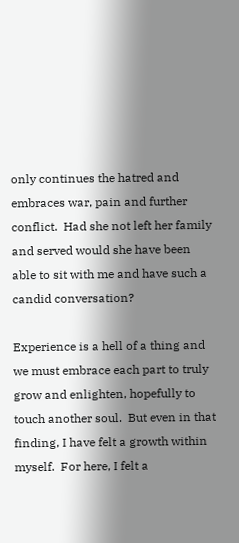only continues the hatred and embraces war, pain and further conflict.  Had she not left her family and served would she have been able to sit with me and have such a candid conversation?

Experience is a hell of a thing and we must embrace each part to truly grow and enlighten, hopefully to touch another soul.  But even in that finding, I have felt a growth within myself.  For here, I felt a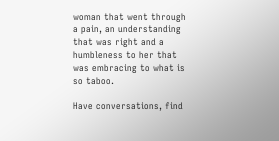woman that went through a pain, an understanding that was right and a humbleness to her that was embracing to what is so taboo.

Have conversations, find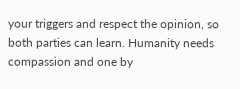your triggers and respect the opinion, so both parties can learn. Humanity needs compassion and one by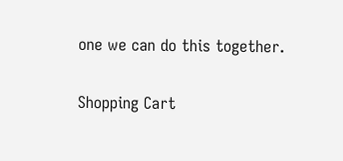one we can do this together.


Shopping Cart